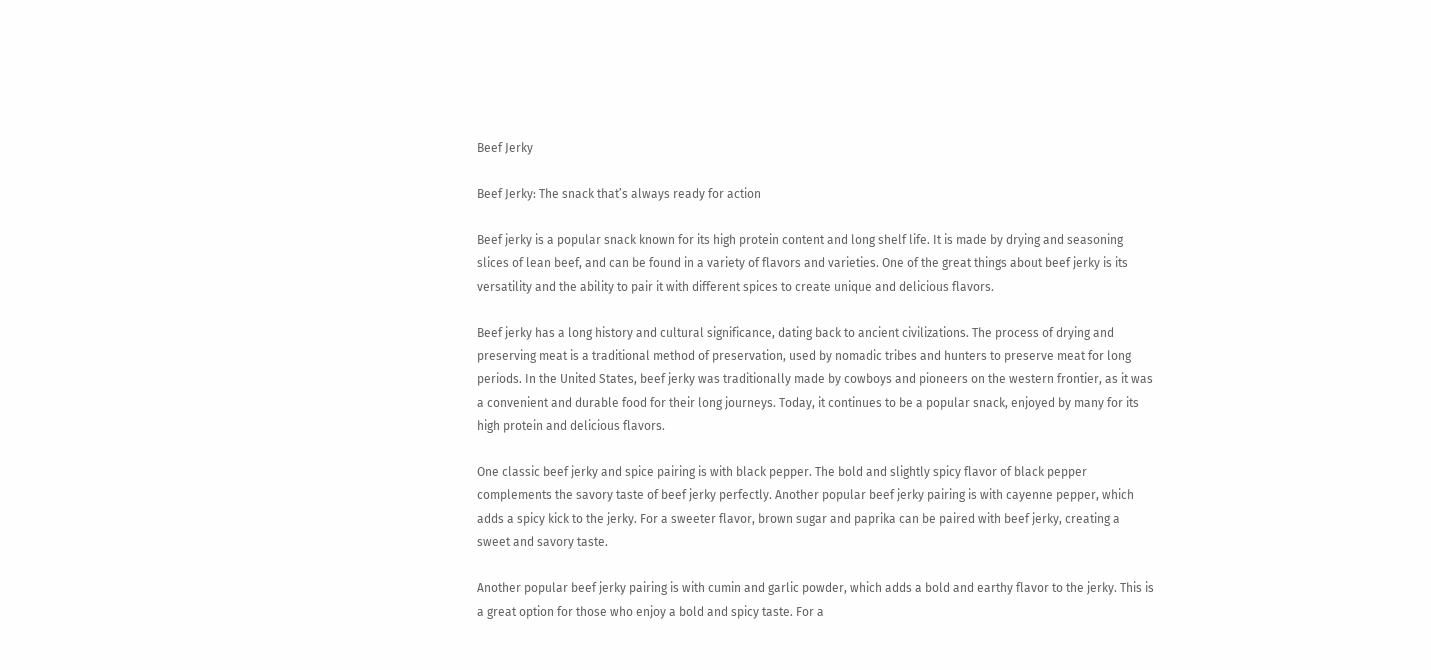Beef Jerky

Beef Jerky: The snack that’s always ready for action

Beef jerky is a popular snack known for its high protein content and long shelf life. It is made by drying and seasoning slices of lean beef, and can be found in a variety of flavors and varieties. One of the great things about beef jerky is its versatility and the ability to pair it with different spices to create unique and delicious flavors.

Beef jerky has a long history and cultural significance, dating back to ancient civilizations. The process of drying and preserving meat is a traditional method of preservation, used by nomadic tribes and hunters to preserve meat for long periods. In the United States, beef jerky was traditionally made by cowboys and pioneers on the western frontier, as it was a convenient and durable food for their long journeys. Today, it continues to be a popular snack, enjoyed by many for its high protein and delicious flavors.

One classic beef jerky and spice pairing is with black pepper. The bold and slightly spicy flavor of black pepper complements the savory taste of beef jerky perfectly. Another popular beef jerky pairing is with cayenne pepper, which adds a spicy kick to the jerky. For a sweeter flavor, brown sugar and paprika can be paired with beef jerky, creating a sweet and savory taste.

Another popular beef jerky pairing is with cumin and garlic powder, which adds a bold and earthy flavor to the jerky. This is a great option for those who enjoy a bold and spicy taste. For a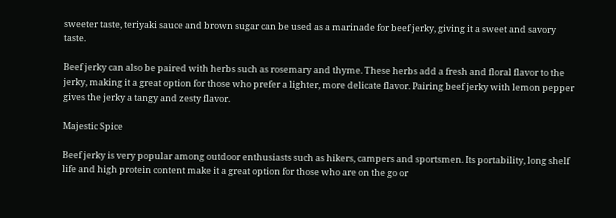sweeter taste, teriyaki sauce and brown sugar can be used as a marinade for beef jerky, giving it a sweet and savory taste.

Beef jerky can also be paired with herbs such as rosemary and thyme. These herbs add a fresh and floral flavor to the jerky, making it a great option for those who prefer a lighter, more delicate flavor. Pairing beef jerky with lemon pepper gives the jerky a tangy and zesty flavor.

Majestic Spice

Beef jerky is very popular among outdoor enthusiasts such as hikers, campers and sportsmen. Its portability, long shelf life and high protein content make it a great option for those who are on the go or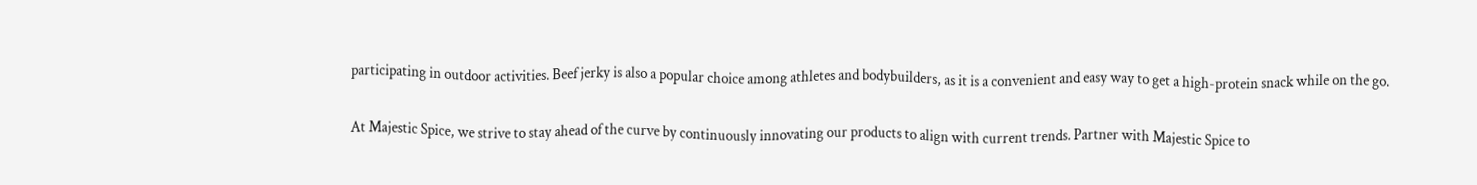participating in outdoor activities. Beef jerky is also a popular choice among athletes and bodybuilders, as it is a convenient and easy way to get a high-protein snack while on the go.

At Majestic Spice, we strive to stay ahead of the curve by continuously innovating our products to align with current trends. Partner with Majestic Spice to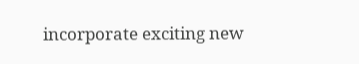incorporate exciting new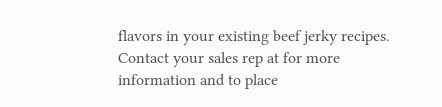flavors in your existing beef jerky recipes. Contact your sales rep at for more information and to place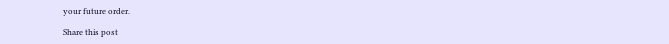your future order.

Share this post